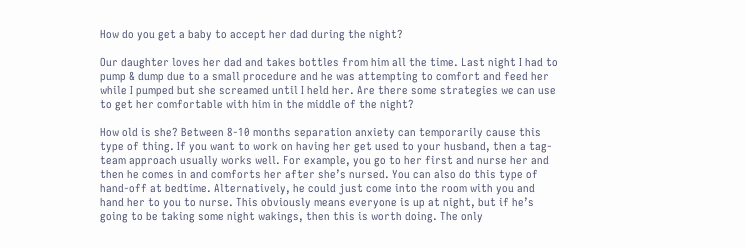How do you get a baby to accept her dad during the night?

Our daughter loves her dad and takes bottles from him all the time. Last night I had to pump & dump due to a small procedure and he was attempting to comfort and feed her while I pumped but she screamed until I held her. Are there some strategies we can use to get her comfortable with him in the middle of the night?

How old is she? Between 8-10 months separation anxiety can temporarily cause this type of thing. If you want to work on having her get used to your husband, then a tag-team approach usually works well. For example, you go to her first and nurse her and then he comes in and comforts her after she’s nursed. You can also do this type of hand-off at bedtime. Alternatively, he could just come into the room with you and hand her to you to nurse. This obviously means everyone is up at night, but if he’s going to be taking some night wakings, then this is worth doing. The only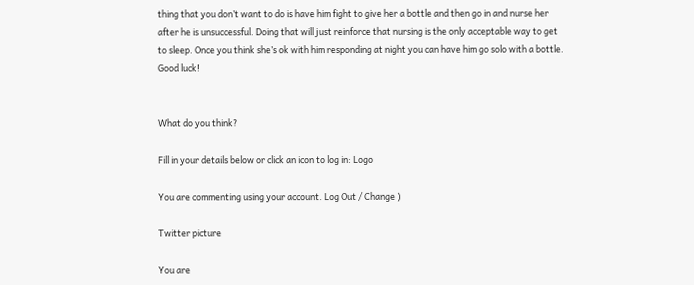thing that you don’t want to do is have him fight to give her a bottle and then go in and nurse her after he is unsuccessful. Doing that will just reinforce that nursing is the only acceptable way to get to sleep. Once you think she’s ok with him responding at night you can have him go solo with a bottle. Good luck!


What do you think?

Fill in your details below or click an icon to log in: Logo

You are commenting using your account. Log Out / Change )

Twitter picture

You are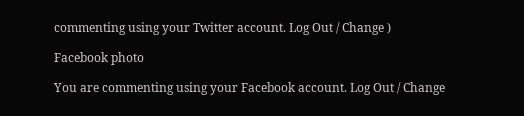commenting using your Twitter account. Log Out / Change )

Facebook photo

You are commenting using your Facebook account. Log Out / Change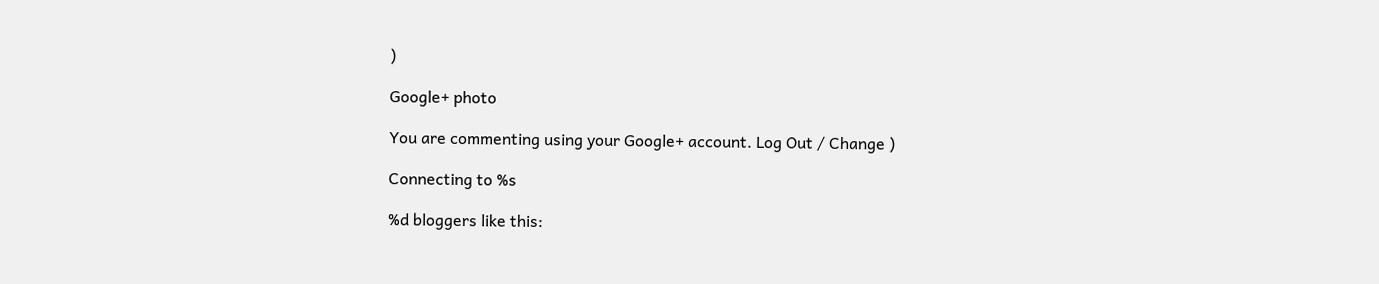)

Google+ photo

You are commenting using your Google+ account. Log Out / Change )

Connecting to %s

%d bloggers like this: